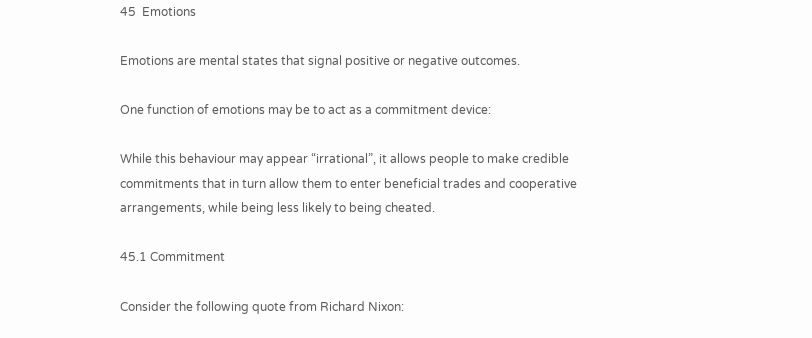45  Emotions

Emotions are mental states that signal positive or negative outcomes.

One function of emotions may be to act as a commitment device:

While this behaviour may appear “irrational”, it allows people to make credible commitments that in turn allow them to enter beneficial trades and cooperative arrangements, while being less likely to being cheated.

45.1 Commitment

Consider the following quote from Richard Nixon: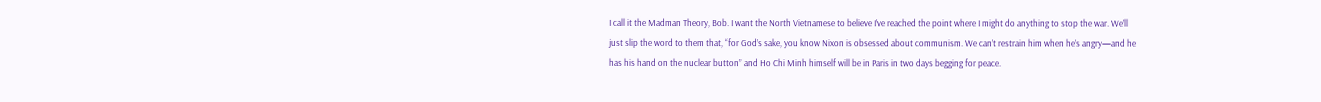I call it the Madman Theory, Bob. I want the North Vietnamese to believe I’ve reached the point where I might do anything to stop the war. We’ll just slip the word to them that, “for God’s sake, you know Nixon is obsessed about communism. We can’t restrain him when he’s angry—and he has his hand on the nuclear button” and Ho Chi Minh himself will be in Paris in two days begging for peace.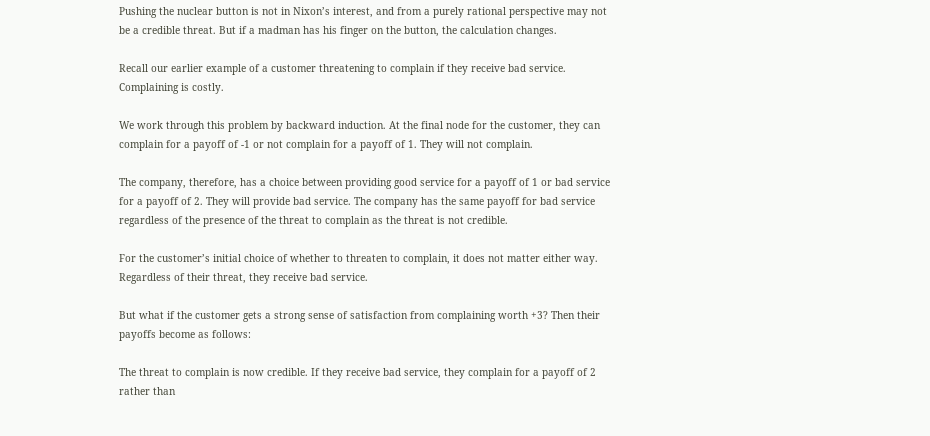Pushing the nuclear button is not in Nixon’s interest, and from a purely rational perspective may not be a credible threat. But if a madman has his finger on the button, the calculation changes.

Recall our earlier example of a customer threatening to complain if they receive bad service. Complaining is costly.

We work through this problem by backward induction. At the final node for the customer, they can complain for a payoff of -1 or not complain for a payoff of 1. They will not complain.

The company, therefore, has a choice between providing good service for a payoff of 1 or bad service for a payoff of 2. They will provide bad service. The company has the same payoff for bad service regardless of the presence of the threat to complain as the threat is not credible.

For the customer’s initial choice of whether to threaten to complain, it does not matter either way. Regardless of their threat, they receive bad service.

But what if the customer gets a strong sense of satisfaction from complaining worth +3? Then their payoffs become as follows:

The threat to complain is now credible. If they receive bad service, they complain for a payoff of 2 rather than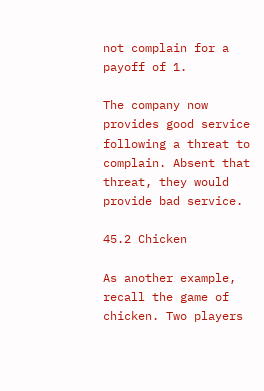not complain for a payoff of 1.

The company now provides good service following a threat to complain. Absent that threat, they would provide bad service.

45.2 Chicken

As another example, recall the game of chicken. Two players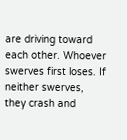are driving toward each other. Whoever swerves first loses. If neither swerves, they crash and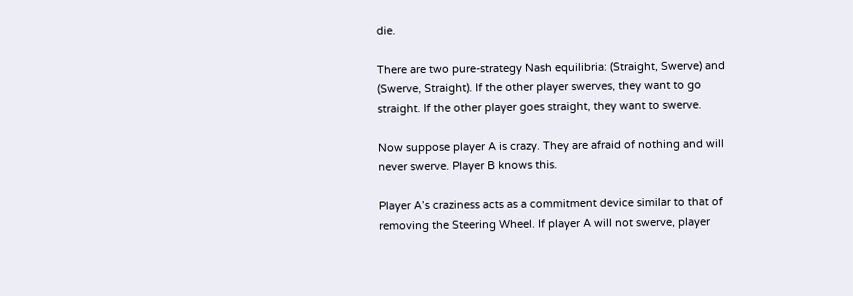die.

There are two pure-strategy Nash equilibria: (Straight, Swerve) and (Swerve, Straight). If the other player swerves, they want to go straight. If the other player goes straight, they want to swerve.

Now suppose player A is crazy. They are afraid of nothing and will never swerve. Player B knows this.

Player A’s craziness acts as a commitment device similar to that of removing the Steering Wheel. If player A will not swerve, player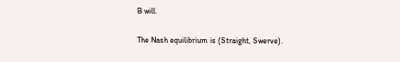B will.

The Nash equilibrium is (Straight, Swerve).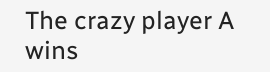The crazy player A wins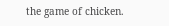the game of chicken.